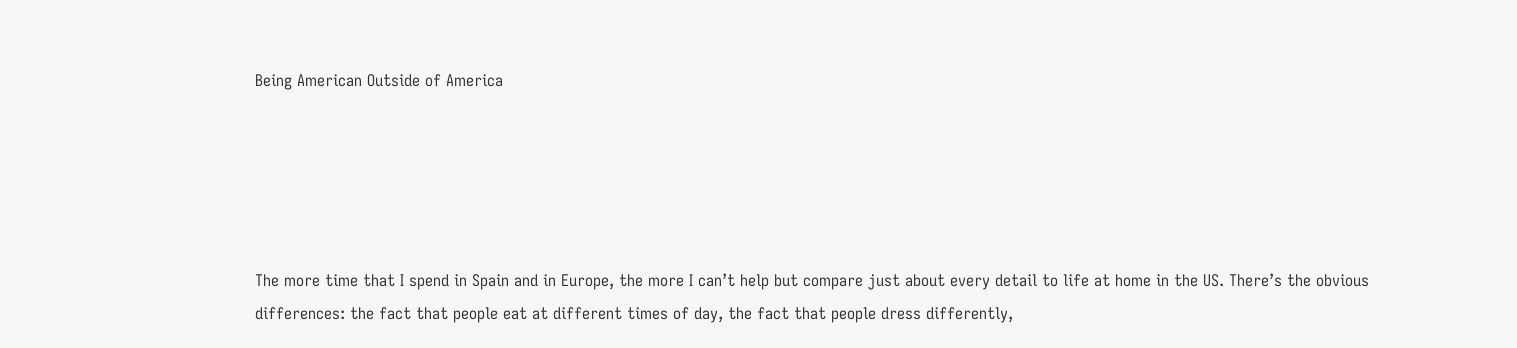Being American Outside of America





The more time that I spend in Spain and in Europe, the more I can’t help but compare just about every detail to life at home in the US. There’s the obvious differences: the fact that people eat at different times of day, the fact that people dress differently,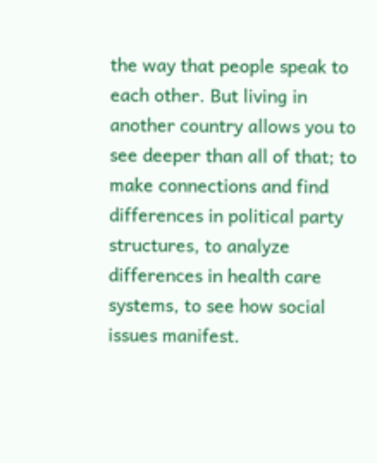the way that people speak to each other. But living in another country allows you to see deeper than all of that; to make connections and find differences in political party structures, to analyze differences in health care systems, to see how social issues manifest.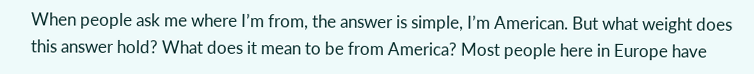When people ask me where I’m from, the answer is simple, I’m American. But what weight does this answer hold? What does it mean to be from America? Most people here in Europe have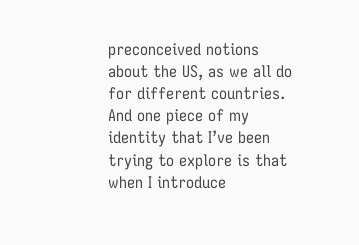preconceived notions about the US, as we all do for different countries. And one piece of my identity that I’ve been trying to explore is that when I introduce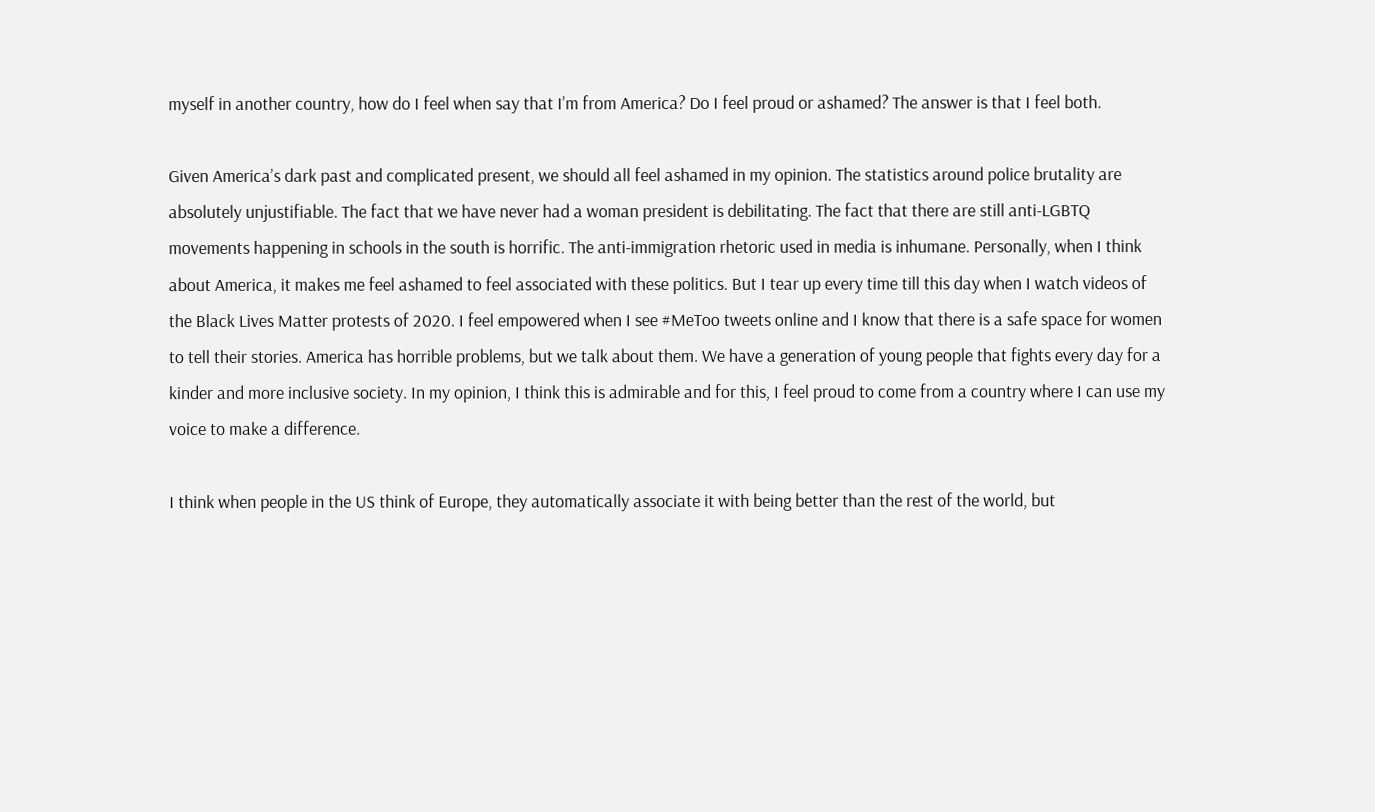myself in another country, how do I feel when say that I’m from America? Do I feel proud or ashamed? The answer is that I feel both.

Given America’s dark past and complicated present, we should all feel ashamed in my opinion. The statistics around police brutality are absolutely unjustifiable. The fact that we have never had a woman president is debilitating. The fact that there are still anti-LGBTQ movements happening in schools in the south is horrific. The anti-immigration rhetoric used in media is inhumane. Personally, when I think about America, it makes me feel ashamed to feel associated with these politics. But I tear up every time till this day when I watch videos of the Black Lives Matter protests of 2020. I feel empowered when I see #MeToo tweets online and I know that there is a safe space for women to tell their stories. America has horrible problems, but we talk about them. We have a generation of young people that fights every day for a kinder and more inclusive society. In my opinion, I think this is admirable and for this, I feel proud to come from a country where I can use my voice to make a difference.

I think when people in the US think of Europe, they automatically associate it with being better than the rest of the world, but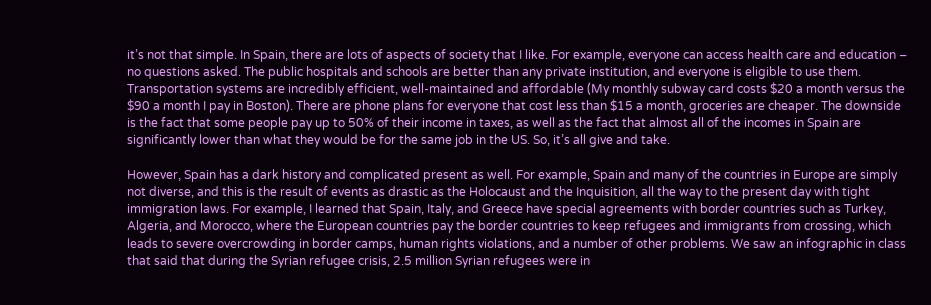it’s not that simple. In Spain, there are lots of aspects of society that I like. For example, everyone can access health care and education – no questions asked. The public hospitals and schools are better than any private institution, and everyone is eligible to use them. Transportation systems are incredibly efficient, well-maintained and affordable (My monthly subway card costs $20 a month versus the $90 a month I pay in Boston). There are phone plans for everyone that cost less than $15 a month, groceries are cheaper. The downside is the fact that some people pay up to 50% of their income in taxes, as well as the fact that almost all of the incomes in Spain are significantly lower than what they would be for the same job in the US. So, it’s all give and take.

However, Spain has a dark history and complicated present as well. For example, Spain and many of the countries in Europe are simply not diverse, and this is the result of events as drastic as the Holocaust and the Inquisition, all the way to the present day with tight immigration laws. For example, I learned that Spain, Italy, and Greece have special agreements with border countries such as Turkey, Algeria, and Morocco, where the European countries pay the border countries to keep refugees and immigrants from crossing, which leads to severe overcrowding in border camps, human rights violations, and a number of other problems. We saw an infographic in class that said that during the Syrian refugee crisis, 2.5 million Syrian refugees were in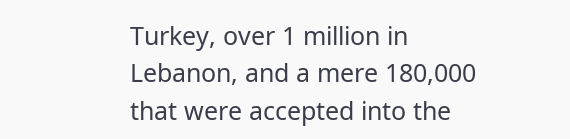Turkey, over 1 million in Lebanon, and a mere 180,000 that were accepted into the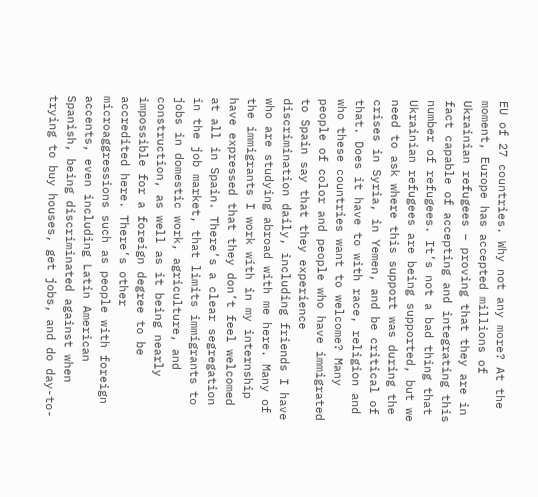EU of 27 countries. Why not any more? At the moment, Europe has accepted millions of Ukrainian refugees – proving that they are in fact capable of accepting and integrating this number of refugees. It’s not a bad thing that Ukrainian refugees are being supported, but we need to ask where this support was during the crises in Syria, in Yemen, and be critical of that. Does it have to with race, religion and who these countries want to welcome? Many people of color and people who have immigrated to Spain say that they experience discrimination daily, including friends I have who are studying abroad with me here. Many of the immigrants I work with in my internship have expressed that they don’t feel welcomed at all in Spain. There’s a clear segregation in the job market, that limits immigrants to jobs in domestic work, agriculture, and construction, as well as it being nearly impossible for a foreign degree to be accredited here. There’s other microaggressions such as people with foreign accents, even including Latin American Spanish, being discriminated against when trying to buy houses, get jobs, and do day-to-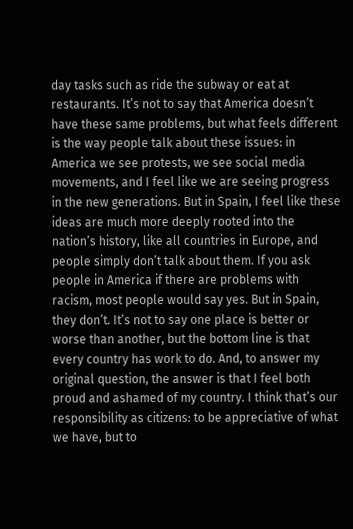day tasks such as ride the subway or eat at restaurants. It’s not to say that America doesn’t have these same problems, but what feels different is the way people talk about these issues: in America we see protests, we see social media movements, and I feel like we are seeing progress in the new generations. But in Spain, I feel like these ideas are much more deeply rooted into the nation’s history, like all countries in Europe, and people simply don’t talk about them. If you ask people in America if there are problems with racism, most people would say yes. But in Spain, they don’t. It’s not to say one place is better or worse than another, but the bottom line is that every country has work to do. And, to answer my original question, the answer is that I feel both proud and ashamed of my country. I think that’s our responsibility as citizens: to be appreciative of what we have, but to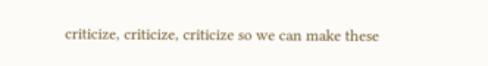criticize, criticize, criticize so we can make these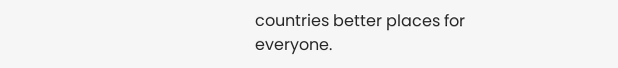countries better places for everyone.